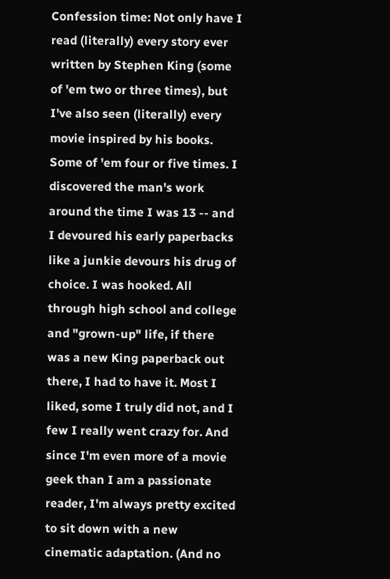Confession time: Not only have I read (literally) every story ever written by Stephen King (some of 'em two or three times), but I've also seen (literally) every movie inspired by his books. Some of 'em four or five times. I discovered the man's work around the time I was 13 -- and I devoured his early paperbacks like a junkie devours his drug of choice. I was hooked. All through high school and college and "grown-up" life, if there was a new King paperback out there, I had to have it. Most I liked, some I truly did not, and I few I really went crazy for. And since I'm even more of a movie geek than I am a passionate reader, I'm always pretty excited to sit down with a new cinematic adaptation. (And no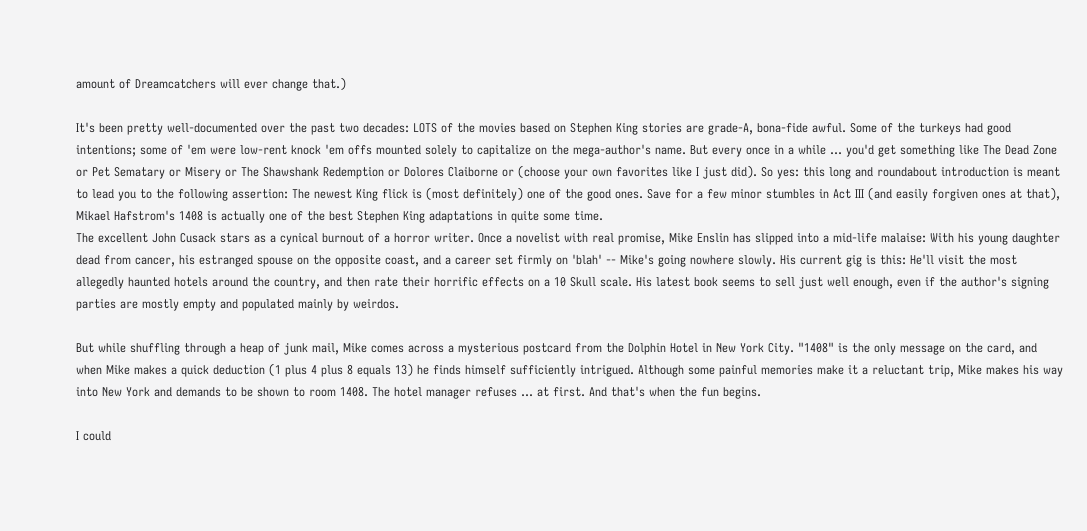amount of Dreamcatchers will ever change that.)

It's been pretty well-documented over the past two decades: LOTS of the movies based on Stephen King stories are grade-A, bona-fide awful. Some of the turkeys had good intentions; some of 'em were low-rent knock 'em offs mounted solely to capitalize on the mega-author's name. But every once in a while ... you'd get something like The Dead Zone or Pet Sematary or Misery or The Shawshank Redemption or Dolores Claiborne or (choose your own favorites like I just did). So yes: this long and roundabout introduction is meant to lead you to the following assertion: The newest King flick is (most definitely) one of the good ones. Save for a few minor stumbles in Act III (and easily forgiven ones at that), Mikael Hafstrom's 1408 is actually one of the best Stephen King adaptations in quite some time.
The excellent John Cusack stars as a cynical burnout of a horror writer. Once a novelist with real promise, Mike Enslin has slipped into a mid-life malaise: With his young daughter dead from cancer, his estranged spouse on the opposite coast, and a career set firmly on 'blah' -- Mike's going nowhere slowly. His current gig is this: He'll visit the most allegedly haunted hotels around the country, and then rate their horrific effects on a 10 Skull scale. His latest book seems to sell just well enough, even if the author's signing parties are mostly empty and populated mainly by weirdos.

But while shuffling through a heap of junk mail, Mike comes across a mysterious postcard from the Dolphin Hotel in New York City. "1408" is the only message on the card, and when Mike makes a quick deduction (1 plus 4 plus 8 equals 13) he finds himself sufficiently intrigued. Although some painful memories make it a reluctant trip, Mike makes his way into New York and demands to be shown to room 1408. The hotel manager refuses ... at first. And that's when the fun begins.

I could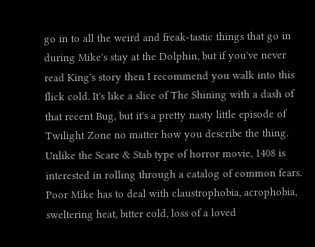go in to all the weird and freak-tastic things that go in during Mike's stay at the Dolphin, but if you've never read King's story then I recommend you walk into this flick cold. It's like a slice of The Shining with a dash of that recent Bug, but it's a pretty nasty little episode of Twilight Zone no matter how you describe the thing. Unlike the Scare & Stab type of horror movie, 1408 is interested in rolling through a catalog of common fears. Poor Mike has to deal with claustrophobia, acrophobia, sweltering heat, bitter cold, loss of a loved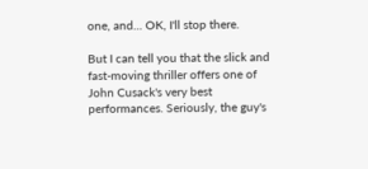one, and... OK, I'll stop there.

But I can tell you that the slick and fast-moving thriller offers one of John Cusack's very best performances. Seriously, the guy's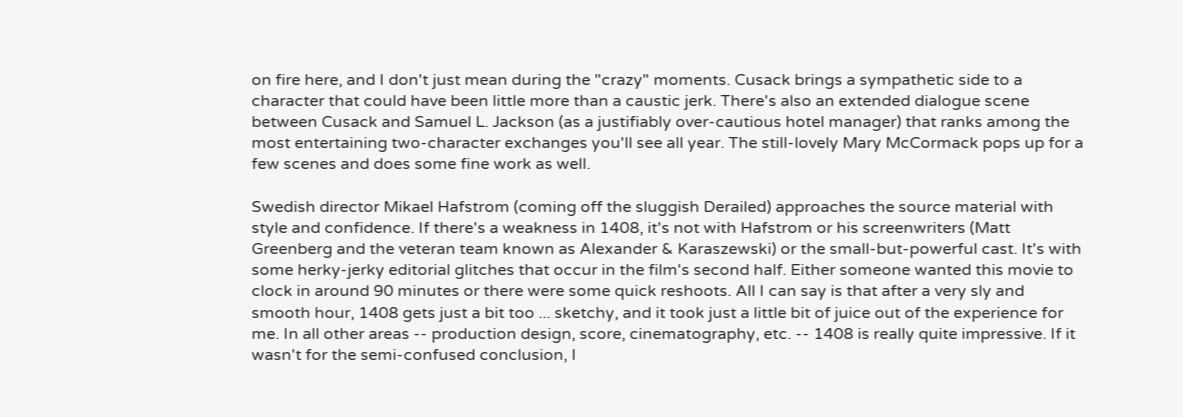on fire here, and I don't just mean during the "crazy" moments. Cusack brings a sympathetic side to a character that could have been little more than a caustic jerk. There's also an extended dialogue scene between Cusack and Samuel L. Jackson (as a justifiably over-cautious hotel manager) that ranks among the most entertaining two-character exchanges you'll see all year. The still-lovely Mary McCormack pops up for a few scenes and does some fine work as well.

Swedish director Mikael Hafstrom (coming off the sluggish Derailed) approaches the source material with style and confidence. If there's a weakness in 1408, it's not with Hafstrom or his screenwriters (Matt Greenberg and the veteran team known as Alexander & Karaszewski) or the small-but-powerful cast. It's with some herky-jerky editorial glitches that occur in the film's second half. Either someone wanted this movie to clock in around 90 minutes or there were some quick reshoots. All I can say is that after a very sly and smooth hour, 1408 gets just a bit too ... sketchy, and it took just a little bit of juice out of the experience for me. In all other areas -- production design, score, cinematography, etc. -- 1408 is really quite impressive. If it wasn't for the semi-confused conclusion, I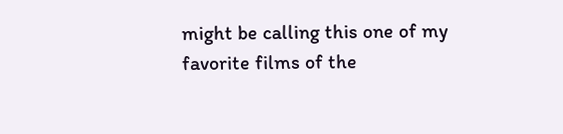might be calling this one of my favorite films of the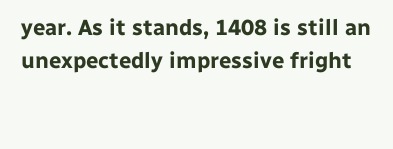year. As it stands, 1408 is still an unexpectedly impressive fright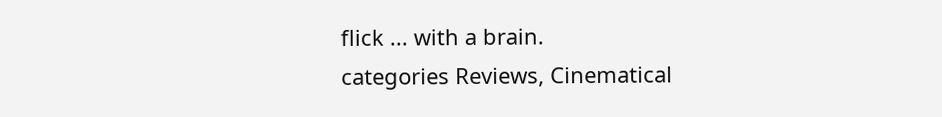flick ... with a brain.
categories Reviews, Cinematical